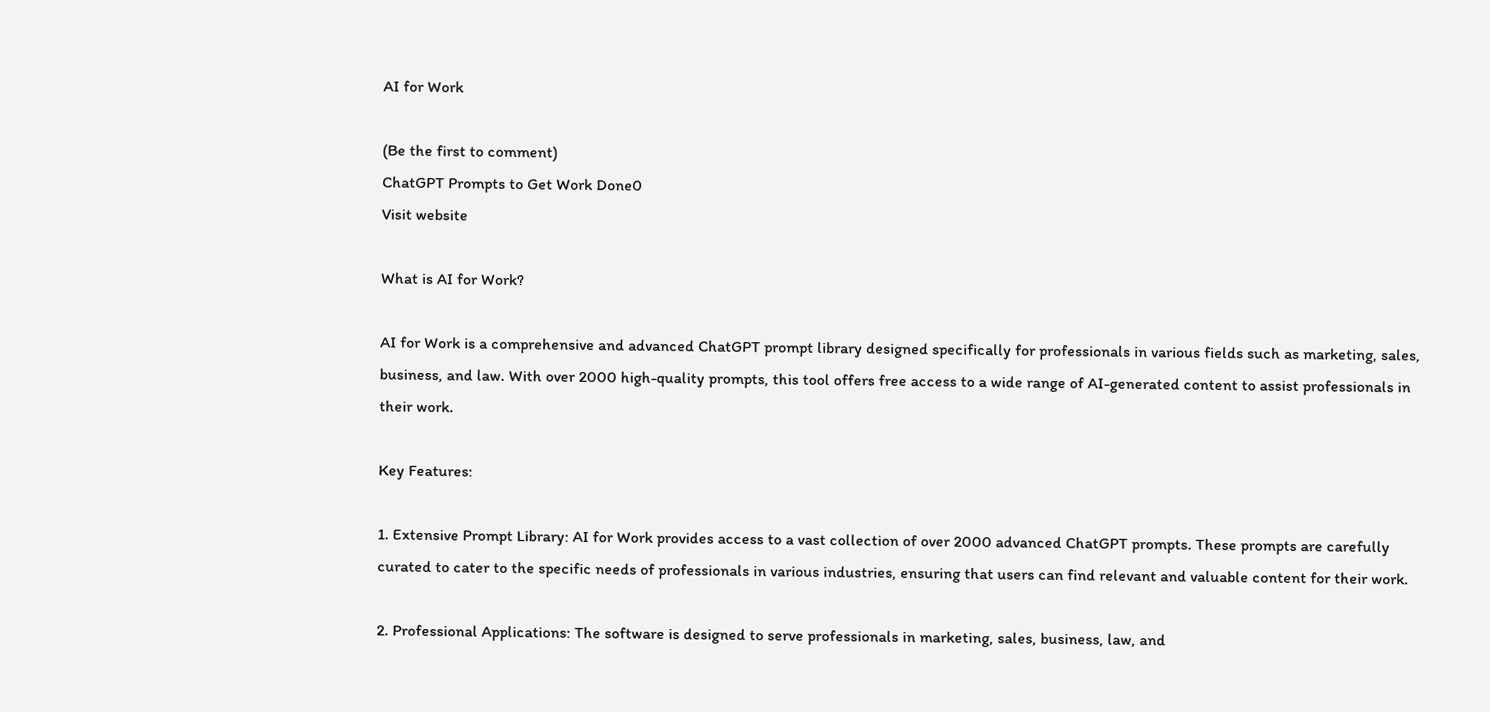AI for Work

(Be the first to comment)
ChatGPT Prompts to Get Work Done0
Visit website

What is AI for Work?

AI for Work is a comprehensive and advanced ChatGPT prompt library designed specifically for professionals in various fields such as marketing, sales, business, and law. With over 2000 high-quality prompts, this tool offers free access to a wide range of AI-generated content to assist professionals in their work.

Key Features:

1. Extensive Prompt Library: AI for Work provides access to a vast collection of over 2000 advanced ChatGPT prompts. These prompts are carefully curated to cater to the specific needs of professionals in various industries, ensuring that users can find relevant and valuable content for their work.

2. Professional Applications: The software is designed to serve professionals in marketing, sales, business, law, and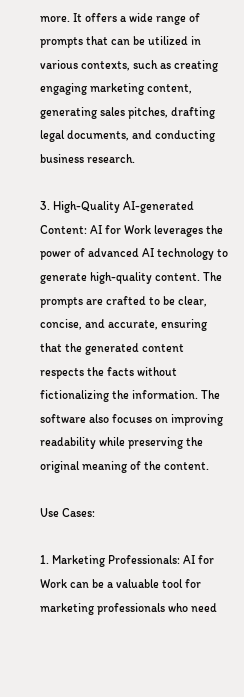more. It offers a wide range of prompts that can be utilized in various contexts, such as creating engaging marketing content, generating sales pitches, drafting legal documents, and conducting business research.

3. High-Quality AI-generated Content: AI for Work leverages the power of advanced AI technology to generate high-quality content. The prompts are crafted to be clear, concise, and accurate, ensuring that the generated content respects the facts without fictionalizing the information. The software also focuses on improving readability while preserving the original meaning of the content.

Use Cases:

1. Marketing Professionals: AI for Work can be a valuable tool for marketing professionals who need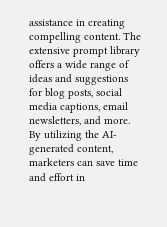assistance in creating compelling content. The extensive prompt library offers a wide range of ideas and suggestions for blog posts, social media captions, email newsletters, and more. By utilizing the AI-generated content, marketers can save time and effort in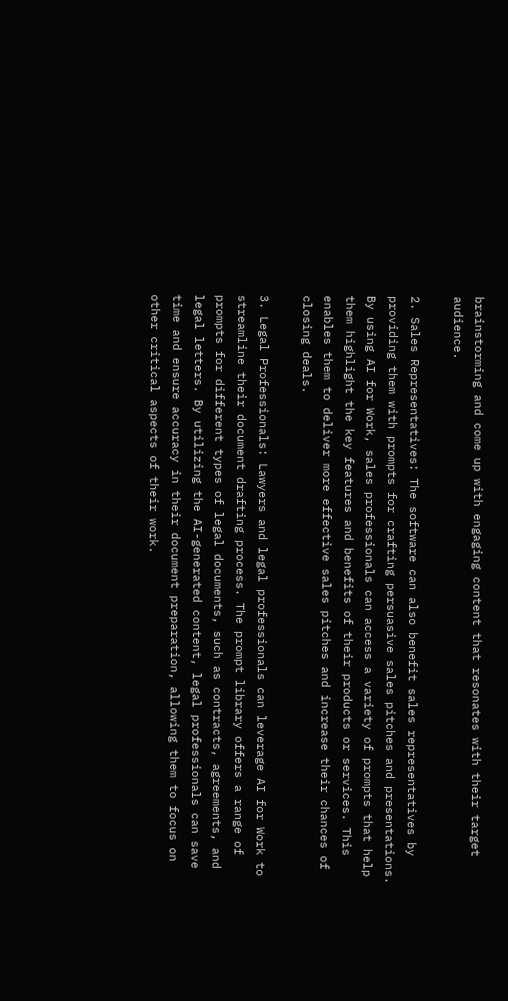brainstorming and come up with engaging content that resonates with their target audience.

2. Sales Representatives: The software can also benefit sales representatives by providing them with prompts for crafting persuasive sales pitches and presentations. By using AI for Work, sales professionals can access a variety of prompts that help them highlight the key features and benefits of their products or services. This enables them to deliver more effective sales pitches and increase their chances of closing deals.

3. Legal Professionals: Lawyers and legal professionals can leverage AI for Work to streamline their document drafting process. The prompt library offers a range of prompts for different types of legal documents, such as contracts, agreements, and legal letters. By utilizing the AI-generated content, legal professionals can save time and ensure accuracy in their document preparation, allowing them to focus on other critical aspects of their work.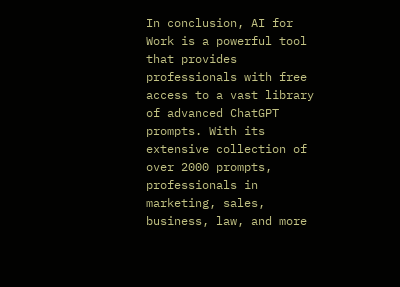In conclusion, AI for Work is a powerful tool that provides professionals with free access to a vast library of advanced ChatGPT prompts. With its extensive collection of over 2000 prompts, professionals in marketing, sales, business, law, and more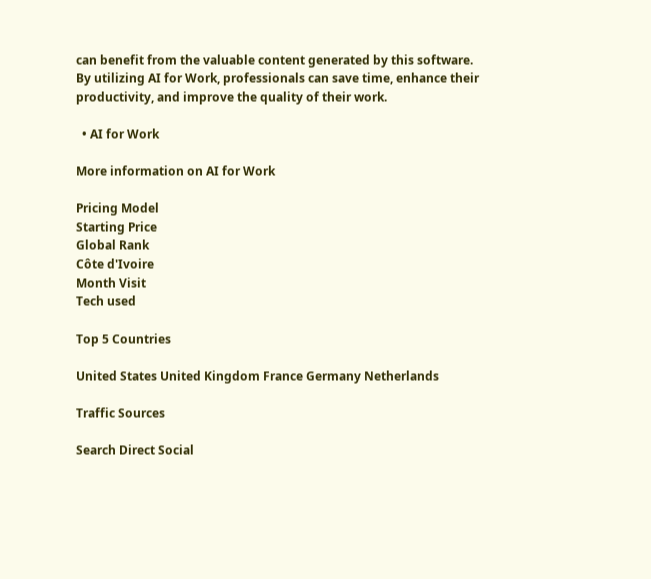can benefit from the valuable content generated by this software. By utilizing AI for Work, professionals can save time, enhance their productivity, and improve the quality of their work.

  • AI for Work

More information on AI for Work

Pricing Model
Starting Price
Global Rank
Côte d'Ivoire
Month Visit
Tech used

Top 5 Countries

United States United Kingdom France Germany Netherlands

Traffic Sources

Search Direct Social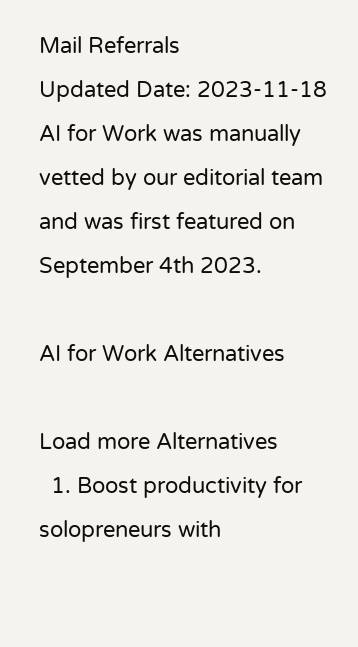Mail Referrals
Updated Date: 2023-11-18
AI for Work was manually vetted by our editorial team and was first featured on September 4th 2023.

AI for Work Alternatives

Load more Alternatives
  1. Boost productivity for solopreneurs with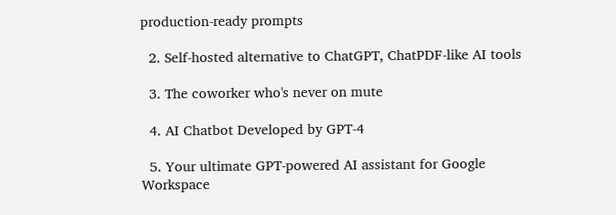production-ready prompts

  2. Self-hosted alternative to ChatGPT, ChatPDF-like AI tools

  3. The coworker who's never on mute

  4. AI Chatbot Developed by GPT-4

  5. Your ultimate GPT-powered AI assistant for Google Workspace